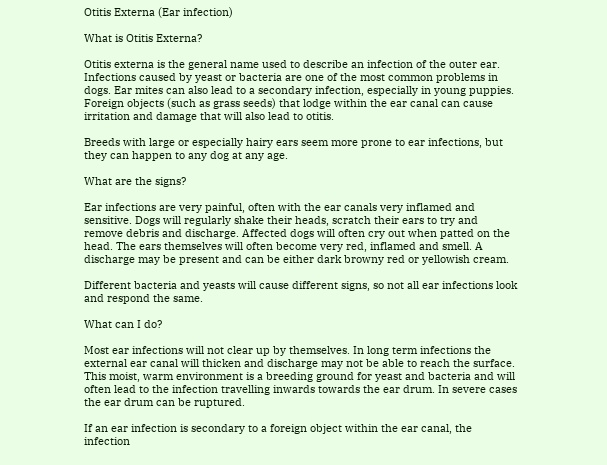Otitis Externa (Ear infection)

What is Otitis Externa?

Otitis externa is the general name used to describe an infection of the outer ear. Infections caused by yeast or bacteria are one of the most common problems in dogs. Ear mites can also lead to a secondary infection, especially in young puppies. Foreign objects (such as grass seeds) that lodge within the ear canal can cause irritation and damage that will also lead to otitis.

Breeds with large or especially hairy ears seem more prone to ear infections, but they can happen to any dog at any age.

What are the signs?

Ear infections are very painful, often with the ear canals very inflamed and sensitive. Dogs will regularly shake their heads, scratch their ears to try and remove debris and discharge. Affected dogs will often cry out when patted on the head. The ears themselves will often become very red, inflamed and smell. A discharge may be present and can be either dark browny red or yellowish cream.

Different bacteria and yeasts will cause different signs, so not all ear infections look and respond the same.

What can I do?

Most ear infections will not clear up by themselves. In long term infections the external ear canal will thicken and discharge may not be able to reach the surface. This moist, warm environment is a breeding ground for yeast and bacteria and will often lead to the infection travelling inwards towards the ear drum. In severe cases the ear drum can be ruptured.

If an ear infection is secondary to a foreign object within the ear canal, the infection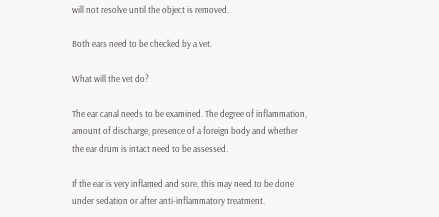will not resolve until the object is removed.

Both ears need to be checked by a vet.

What will the vet do?

The ear canal needs to be examined. The degree of inflammation, amount of discharge, presence of a foreign body and whether the ear drum is intact need to be assessed.

If the ear is very inflamed and sore, this may need to be done under sedation or after anti-inflammatory treatment.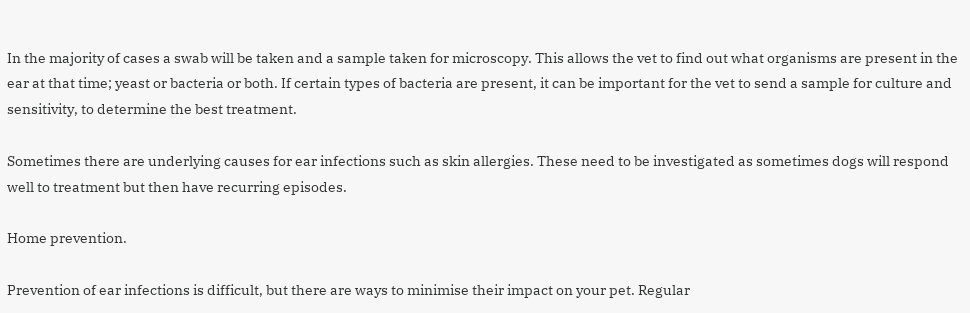In the majority of cases a swab will be taken and a sample taken for microscopy. This allows the vet to find out what organisms are present in the ear at that time; yeast or bacteria or both. If certain types of bacteria are present, it can be important for the vet to send a sample for culture and sensitivity, to determine the best treatment.

Sometimes there are underlying causes for ear infections such as skin allergies. These need to be investigated as sometimes dogs will respond well to treatment but then have recurring episodes.

Home prevention.

Prevention of ear infections is difficult, but there are ways to minimise their impact on your pet. Regular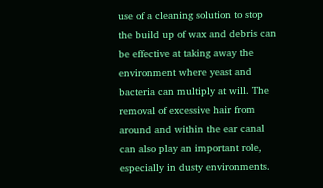use of a cleaning solution to stop the build up of wax and debris can be effective at taking away the environment where yeast and bacteria can multiply at will. The removal of excessive hair from around and within the ear canal can also play an important role, especially in dusty environments.